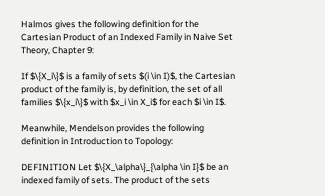Halmos gives the following definition for the Cartesian Product of an Indexed Family in Naive Set Theory, Chapter 9:

If $\{X_i\}$ is a family of sets $(i \in I)$, the Cartesian product of the family is, by definition, the set of all families $\{x_i\}$ with $x_i \in X_i$ for each $i \in I$.

Meanwhile, Mendelson provides the following definition in Introduction to Topology:

DEFINITION Let $\{X_\alpha\}_{\alpha \in I}$ be an indexed family of sets. The product of the sets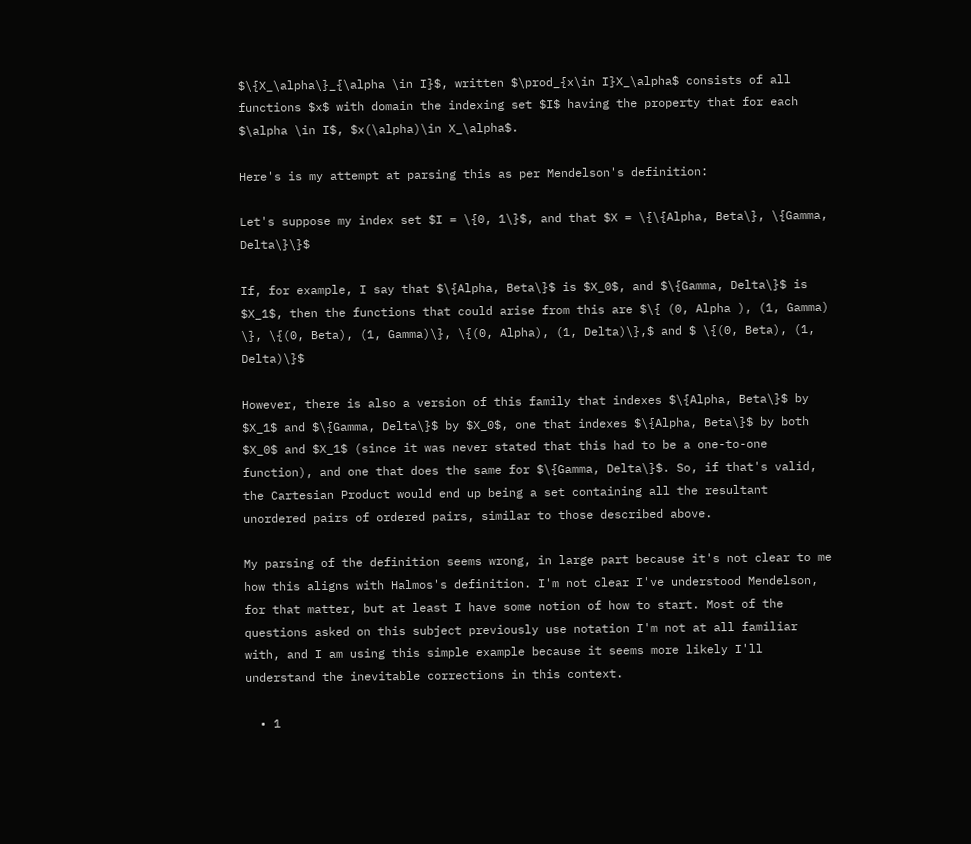$\{X_\alpha\}_{\alpha \in I}$, written $\prod_{x\in I}X_\alpha$ consists of all functions $x$ with domain the indexing set $I$ having the property that for each $\alpha \in I$, $x(\alpha)\in X_\alpha$.

Here's is my attempt at parsing this as per Mendelson's definition:

Let's suppose my index set $I = \{0, 1\}$, and that $X = \{\{Alpha, Beta\}, \{Gamma, Delta\}\}$

If, for example, I say that $\{Alpha, Beta\}$ is $X_0$, and $\{Gamma, Delta\}$ is $X_1$, then the functions that could arise from this are $\{ (0, Alpha ), (1, Gamma) \}, \{(0, Beta), (1, Gamma)\}, \{(0, Alpha), (1, Delta)\},$ and $ \{(0, Beta), (1, Delta)\}$

However, there is also a version of this family that indexes $\{Alpha, Beta\}$ by $X_1$ and $\{Gamma, Delta\}$ by $X_0$, one that indexes $\{Alpha, Beta\}$ by both $X_0$ and $X_1$ (since it was never stated that this had to be a one-to-one function), and one that does the same for $\{Gamma, Delta\}$. So, if that's valid, the Cartesian Product would end up being a set containing all the resultant unordered pairs of ordered pairs, similar to those described above.

My parsing of the definition seems wrong, in large part because it's not clear to me how this aligns with Halmos's definition. I'm not clear I've understood Mendelson, for that matter, but at least I have some notion of how to start. Most of the questions asked on this subject previously use notation I'm not at all familiar with, and I am using this simple example because it seems more likely I'll understand the inevitable corrections in this context.

  • 1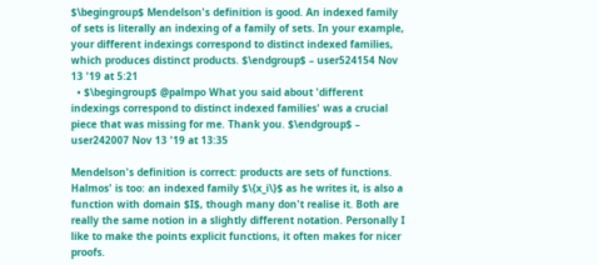$\begingroup$ Mendelson's definition is good. An indexed family of sets is literally an indexing of a family of sets. In your example, your different indexings correspond to distinct indexed families, which produces distinct products. $\endgroup$ – user524154 Nov 13 '19 at 5:21
  • $\begingroup$ @palmpo What you said about 'different indexings correspond to distinct indexed families' was a crucial piece that was missing for me. Thank you. $\endgroup$ – user242007 Nov 13 '19 at 13:35

Mendelson's definition is correct: products are sets of functions. Halmos' is too: an indexed family $\{x_i\}$ as he writes it, is also a function with domain $I$, though many don't realise it. Both are really the same notion in a slightly different notation. Personally I like to make the points explicit functions, it often makes for nicer proofs.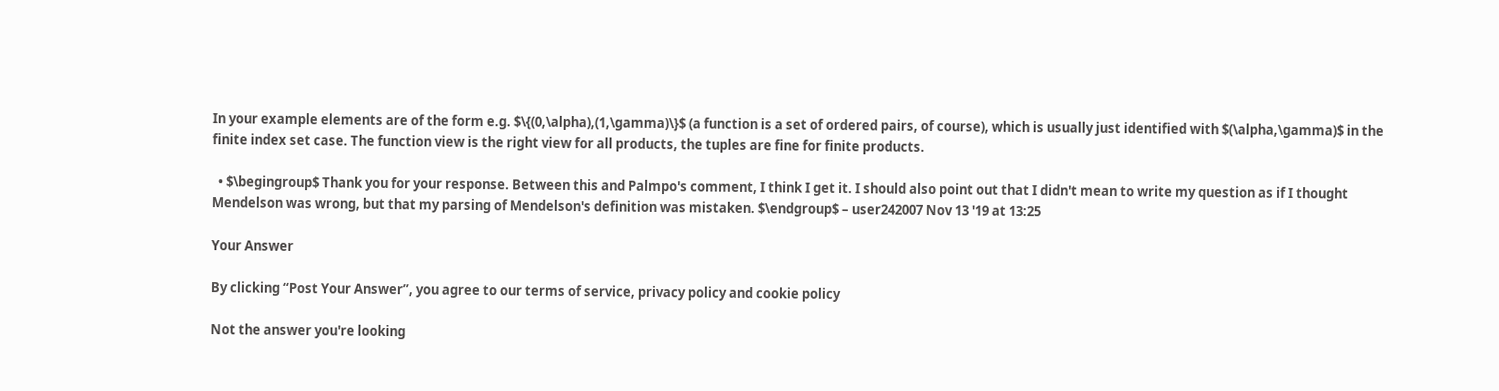In your example elements are of the form e.g. $\{(0,\alpha),(1,\gamma)\}$ (a function is a set of ordered pairs, of course), which is usually just identified with $(\alpha,\gamma)$ in the finite index set case. The function view is the right view for all products, the tuples are fine for finite products.

  • $\begingroup$ Thank you for your response. Between this and Palmpo's comment, I think I get it. I should also point out that I didn't mean to write my question as if I thought Mendelson was wrong, but that my parsing of Mendelson's definition was mistaken. $\endgroup$ – user242007 Nov 13 '19 at 13:25

Your Answer

By clicking “Post Your Answer”, you agree to our terms of service, privacy policy and cookie policy

Not the answer you're looking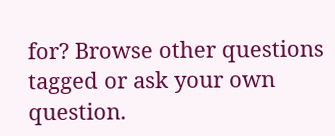for? Browse other questions tagged or ask your own question.